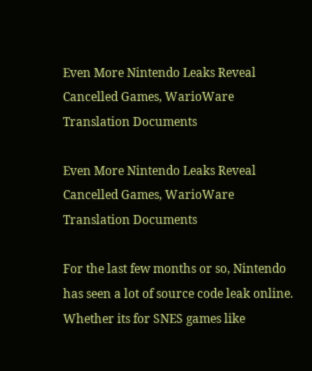Even More Nintendo Leaks Reveal Cancelled Games, WarioWare Translation Documents

Even More Nintendo Leaks Reveal Cancelled Games, WarioWare Translation Documents

For the last few months or so, Nintendo has seen a lot of source code leak online. Whether its for SNES games like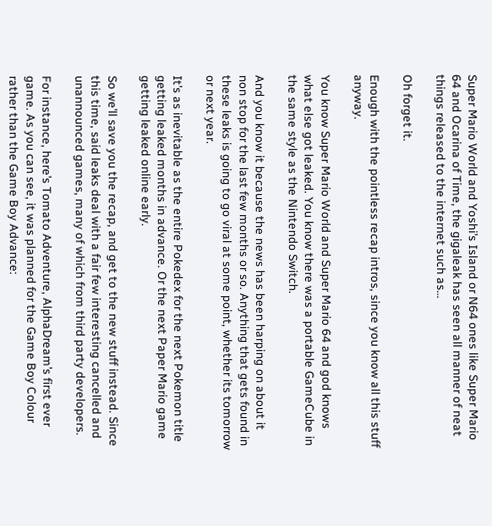Super Mario World and Yoshi’s Island or N64 ones like Super Mario 64 and Ocarina of Time, the gigaleak has seen all manner of neat things released to the internet such as…

Oh forget it.

Enough with the pointless recap intros, since you know all this stuff anyway.

You know Super Mario World and Super Mario 64 and god knows what else got leaked. You know there was a portable GameCube in the same style as the Nintendo Switch.

And you know it because the news has been harping on about it non stop for the last few months or so. Anything that gets found in these leaks is going to go viral at some point, whether its tomorrow or next year.

It’s as inevitable as the entire Pokedex for the next Pokemon title getting leaked months in advance. Or the next Paper Mario game getting leaked online early.

So we’ll save you the recap, and get to the new stuff instead. Since this time, said leaks deal with a fair few interesting cancelled and unannounced games, many of which from third party developers.

For instance, here’s Tomato Adventure, AlphaDream’s first ever game. As you can see, it was planned for the Game Boy Colour rather than the Game Boy Advance: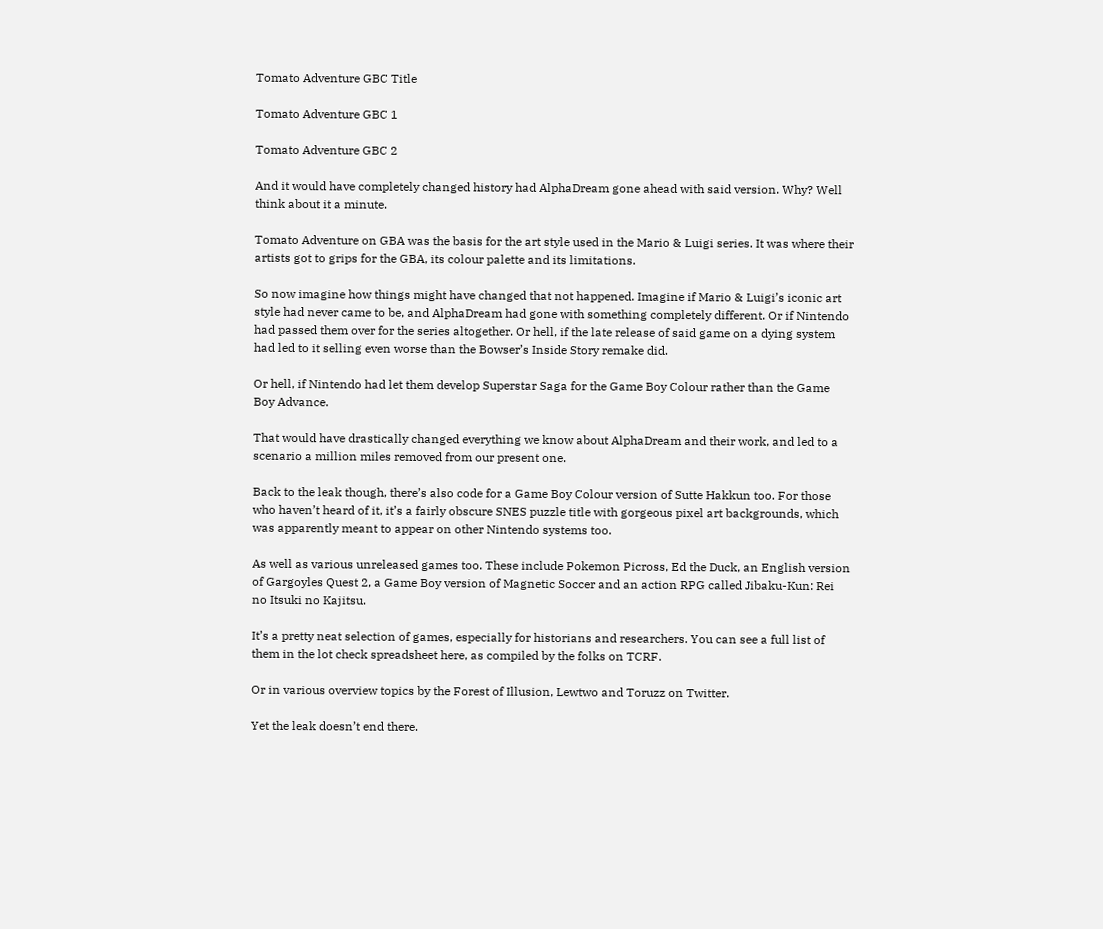Tomato Adventure GBC Title

Tomato Adventure GBC 1

Tomato Adventure GBC 2

And it would have completely changed history had AlphaDream gone ahead with said version. Why? Well think about it a minute.

Tomato Adventure on GBA was the basis for the art style used in the Mario & Luigi series. It was where their artists got to grips for the GBA, its colour palette and its limitations.

So now imagine how things might have changed that not happened. Imagine if Mario & Luigi’s iconic art style had never came to be, and AlphaDream had gone with something completely different. Or if Nintendo had passed them over for the series altogether. Or hell, if the late release of said game on a dying system had led to it selling even worse than the Bowser’s Inside Story remake did.

Or hell, if Nintendo had let them develop Superstar Saga for the Game Boy Colour rather than the Game Boy Advance.

That would have drastically changed everything we know about AlphaDream and their work, and led to a scenario a million miles removed from our present one.

Back to the leak though, there’s also code for a Game Boy Colour version of Sutte Hakkun too. For those who haven’t heard of it, it’s a fairly obscure SNES puzzle title with gorgeous pixel art backgrounds, which was apparently meant to appear on other Nintendo systems too.

As well as various unreleased games too. These include Pokemon Picross, Ed the Duck, an English version of Gargoyles Quest 2, a Game Boy version of Magnetic Soccer and an action RPG called Jibaku-Kun: Rei no Itsuki no Kajitsu.

It’s a pretty neat selection of games, especially for historians and researchers. You can see a full list of them in the lot check spreadsheet here, as compiled by the folks on TCRF.

Or in various overview topics by the Forest of Illusion, Lewtwo and Toruzz on Twitter.

Yet the leak doesn’t end there.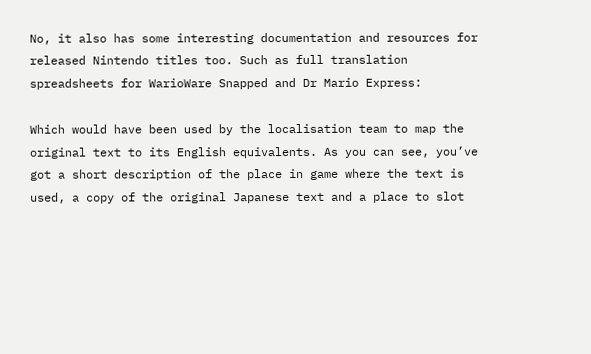No, it also has some interesting documentation and resources for released Nintendo titles too. Such as full translation spreadsheets for WarioWare Snapped and Dr Mario Express:

Which would have been used by the localisation team to map the original text to its English equivalents. As you can see, you’ve got a short description of the place in game where the text is used, a copy of the original Japanese text and a place to slot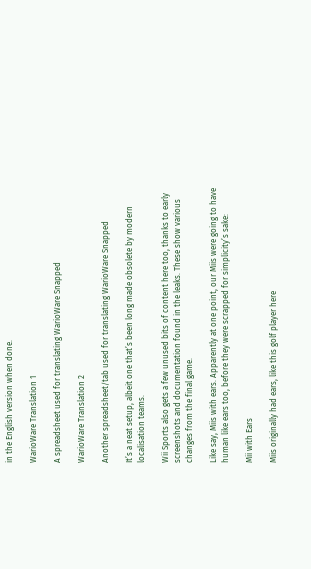in the English version when done.

WarioWare Translation 1

A spreadsheet used for translating WarioWare Snapped

WarioWare Translation 2

Another spreadsheet/tab used for translating WarioWare Snapped

It’s a neat setup, albeit one that’s been long made obsolete by modern localisation teams.

Wii Sports also gets a few unused bits of content here too, thanks to early screenshots and documentation found in the leaks. These show various changes from the final game.

Like say, Miis with ears. Apparently at one point, our Miis were going to have human like ears too, before they were scrapped for simplicity’s sake:

Mii with Ears

Miis originally had ears, like this golf player here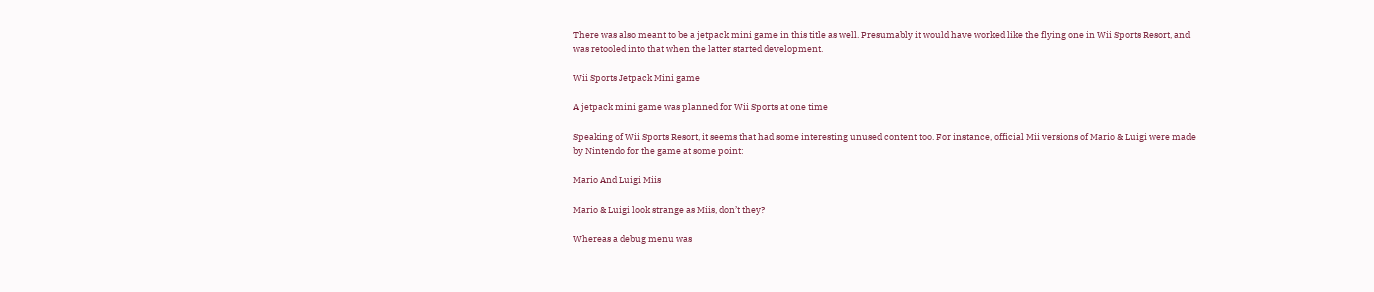There was also meant to be a jetpack mini game in this title as well. Presumably it would have worked like the flying one in Wii Sports Resort, and was retooled into that when the latter started development.

Wii Sports Jetpack Mini game

A jetpack mini game was planned for Wii Sports at one time

Speaking of Wii Sports Resort, it seems that had some interesting unused content too. For instance, official Mii versions of Mario & Luigi were made by Nintendo for the game at some point:

Mario And Luigi Miis

Mario & Luigi look strange as Miis, don’t they?

Whereas a debug menu was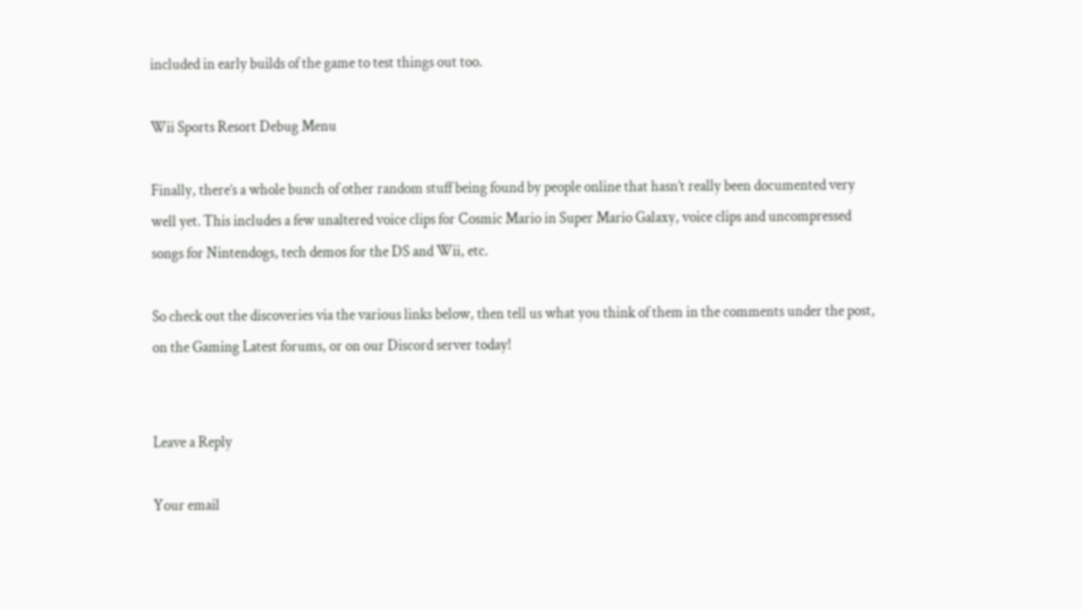included in early builds of the game to test things out too.

Wii Sports Resort Debug Menu

Finally, there’s a whole bunch of other random stuff being found by people online that hasn’t really been documented very well yet. This includes a few unaltered voice clips for Cosmic Mario in Super Mario Galaxy, voice clips and uncompressed songs for Nintendogs, tech demos for the DS and Wii, etc.

So check out the discoveries via the various links below, then tell us what you think of them in the comments under the post, on the Gaming Latest forums, or on our Discord server today!


Leave a Reply

Your email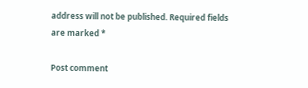address will not be published. Required fields are marked *

Post comment